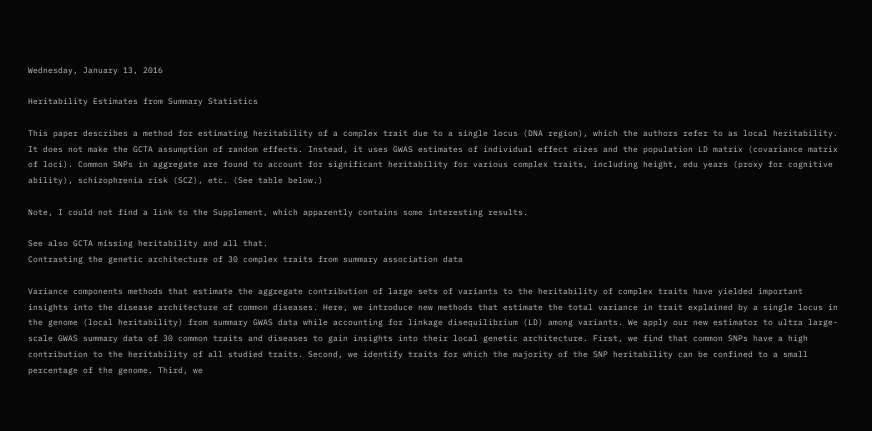Wednesday, January 13, 2016

Heritability Estimates from Summary Statistics

This paper describes a method for estimating heritability of a complex trait due to a single locus (DNA region), which the authors refer to as local heritability. It does not make the GCTA assumption of random effects. Instead, it uses GWAS estimates of individual effect sizes and the population LD matrix (covariance matrix of loci). Common SNPs in aggregate are found to account for significant heritability for various complex traits, including height, edu years (proxy for cognitive ability), schizophrenia risk (SCZ), etc. (See table below.)

Note, I could not find a link to the Supplement, which apparently contains some interesting results.

See also GCTA missing heritability and all that.
Contrasting the genetic architecture of 30 complex traits from summary association data

Variance components methods that estimate the aggregate contribution of large sets of variants to the heritability of complex traits have yielded important insights into the disease architecture of common diseases. Here, we introduce new methods that estimate the total variance in trait explained by a single locus in the genome (local heritability) from summary GWAS data while accounting for linkage disequilibrium (LD) among variants. We apply our new estimator to ultra large-scale GWAS summary data of 30 common traits and diseases to gain insights into their local genetic architecture. First, we find that common SNPs have a high contribution to the heritability of all studied traits. Second, we identify traits for which the majority of the SNP heritability can be confined to a small percentage of the genome. Third, we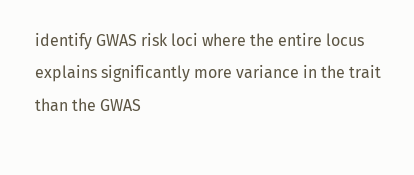identify GWAS risk loci where the entire locus explains significantly more variance in the trait than the GWAS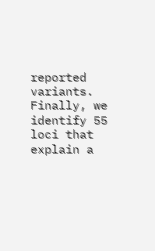reported variants. Finally, we identify 55 loci that explain a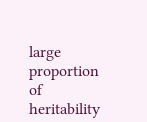large proportion of heritability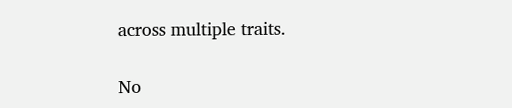across multiple traits.

No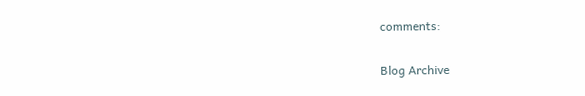comments:

Blog Archive